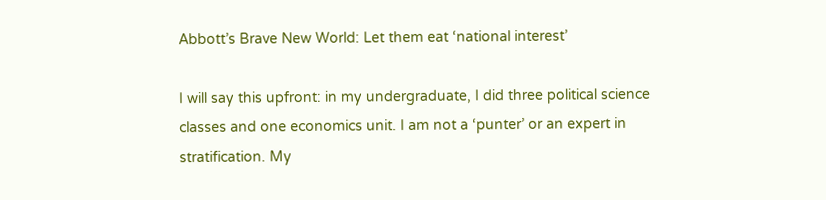Abbott’s Brave New World: Let them eat ‘national interest’

I will say this upfront: in my undergraduate, I did three political science classes and one economics unit. I am not a ‘punter’ or an expert in stratification. My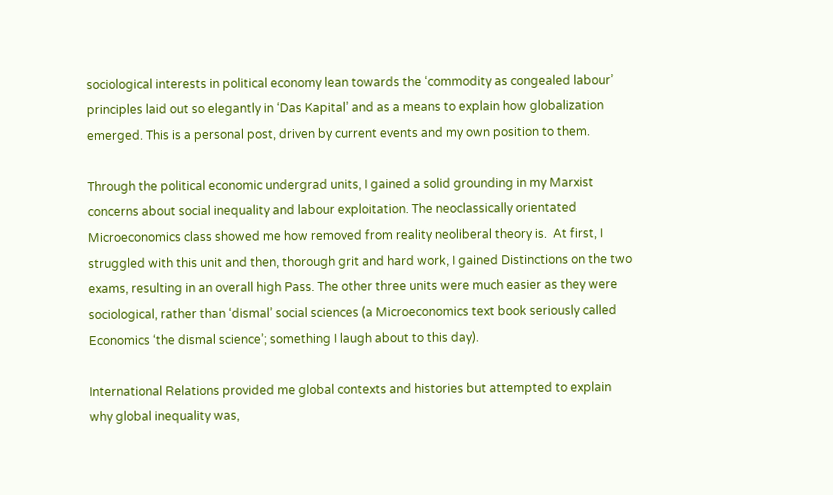sociological interests in political economy lean towards the ‘commodity as congealed labour’ principles laid out so elegantly in ‘Das Kapital’ and as a means to explain how globalization emerged. This is a personal post, driven by current events and my own position to them.

Through the political economic undergrad units, I gained a solid grounding in my Marxist concerns about social inequality and labour exploitation. The neoclassically orientated Microeconomics class showed me how removed from reality neoliberal theory is.  At first, I struggled with this unit and then, thorough grit and hard work, I gained Distinctions on the two exams, resulting in an overall high Pass. The other three units were much easier as they were sociological, rather than ‘dismal’ social sciences (a Microeconomics text book seriously called Economics ‘the dismal science’; something I laugh about to this day).

International Relations provided me global contexts and histories but attempted to explain why global inequality was,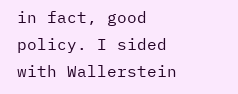in fact, good policy. I sided with Wallerstein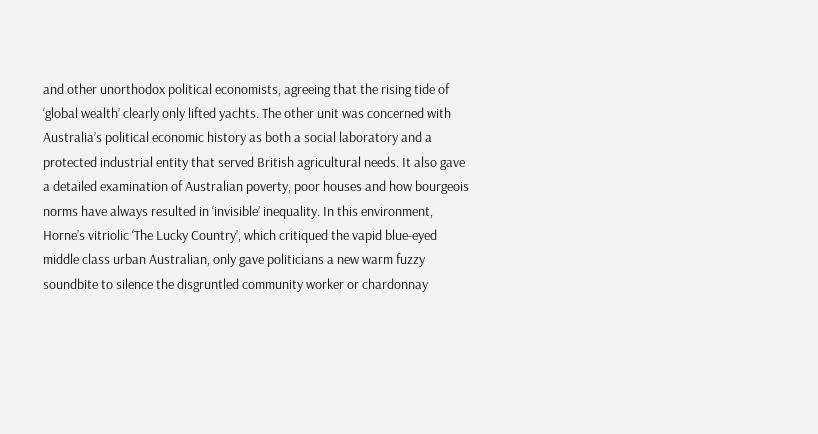and other unorthodox political economists, agreeing that the rising tide of ‘global wealth’ clearly only lifted yachts. The other unit was concerned with Australia’s political economic history as both a social laboratory and a protected industrial entity that served British agricultural needs. It also gave a detailed examination of Australian poverty, poor houses and how bourgeois norms have always resulted in ‘invisible’ inequality. In this environment, Horne’s vitriolic ‘The Lucky Country’, which critiqued the vapid blue-eyed middle class urban Australian, only gave politicians a new warm fuzzy soundbite to silence the disgruntled community worker or chardonnay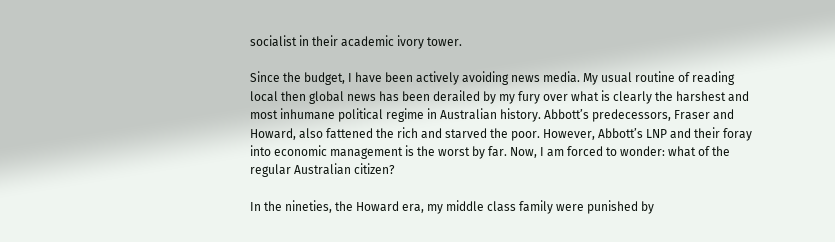socialist in their academic ivory tower.

Since the budget, I have been actively avoiding news media. My usual routine of reading local then global news has been derailed by my fury over what is clearly the harshest and most inhumane political regime in Australian history. Abbott’s predecessors, Fraser and Howard, also fattened the rich and starved the poor. However, Abbott’s LNP and their foray into economic management is the worst by far. Now, I am forced to wonder: what of the regular Australian citizen?

In the nineties, the Howard era, my middle class family were punished by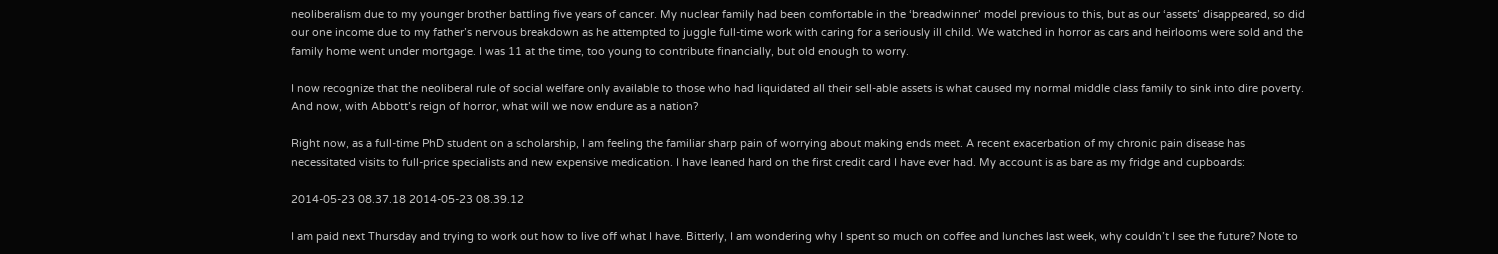neoliberalism due to my younger brother battling five years of cancer. My nuclear family had been comfortable in the ‘breadwinner’ model previous to this, but as our ‘assets’ disappeared, so did our one income due to my father’s nervous breakdown as he attempted to juggle full-time work with caring for a seriously ill child. We watched in horror as cars and heirlooms were sold and the family home went under mortgage. I was 11 at the time, too young to contribute financially, but old enough to worry.

I now recognize that the neoliberal rule of social welfare only available to those who had liquidated all their sell-able assets is what caused my normal middle class family to sink into dire poverty. And now, with Abbott’s reign of horror, what will we now endure as a nation?

Right now, as a full-time PhD student on a scholarship, I am feeling the familiar sharp pain of worrying about making ends meet. A recent exacerbation of my chronic pain disease has necessitated visits to full-price specialists and new expensive medication. I have leaned hard on the first credit card I have ever had. My account is as bare as my fridge and cupboards:

2014-05-23 08.37.18 2014-05-23 08.39.12

I am paid next Thursday and trying to work out how to live off what I have. Bitterly, I am wondering why I spent so much on coffee and lunches last week, why couldn’t I see the future? Note to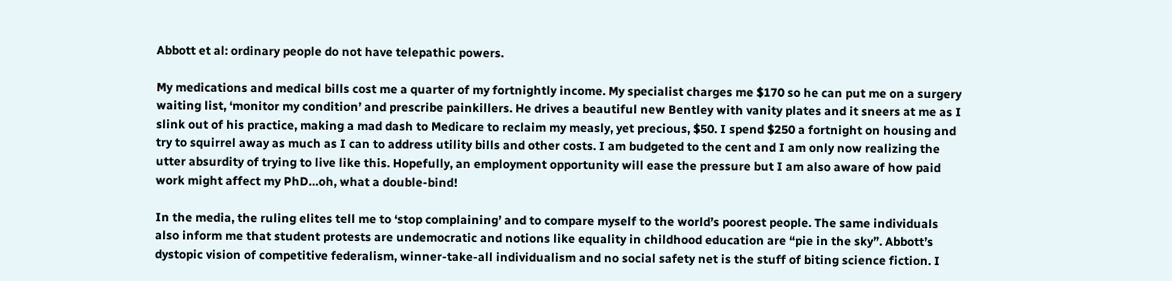Abbott et al: ordinary people do not have telepathic powers.

My medications and medical bills cost me a quarter of my fortnightly income. My specialist charges me $170 so he can put me on a surgery waiting list, ‘monitor my condition’ and prescribe painkillers. He drives a beautiful new Bentley with vanity plates and it sneers at me as I slink out of his practice, making a mad dash to Medicare to reclaim my measly, yet precious, $50. I spend $250 a fortnight on housing and try to squirrel away as much as I can to address utility bills and other costs. I am budgeted to the cent and I am only now realizing the utter absurdity of trying to live like this. Hopefully, an employment opportunity will ease the pressure but I am also aware of how paid work might affect my PhD…oh, what a double-bind!

In the media, the ruling elites tell me to ‘stop complaining’ and to compare myself to the world’s poorest people. The same individuals also inform me that student protests are undemocratic and notions like equality in childhood education are “pie in the sky”. Abbott’s dystopic vision of competitive federalism, winner-take-all individualism and no social safety net is the stuff of biting science fiction. I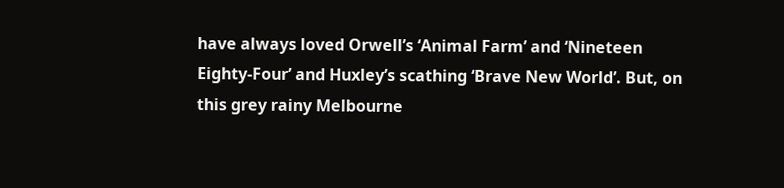have always loved Orwell’s ‘Animal Farm’ and ‘Nineteen Eighty-Four’ and Huxley’s scathing ‘Brave New World’. But, on this grey rainy Melbourne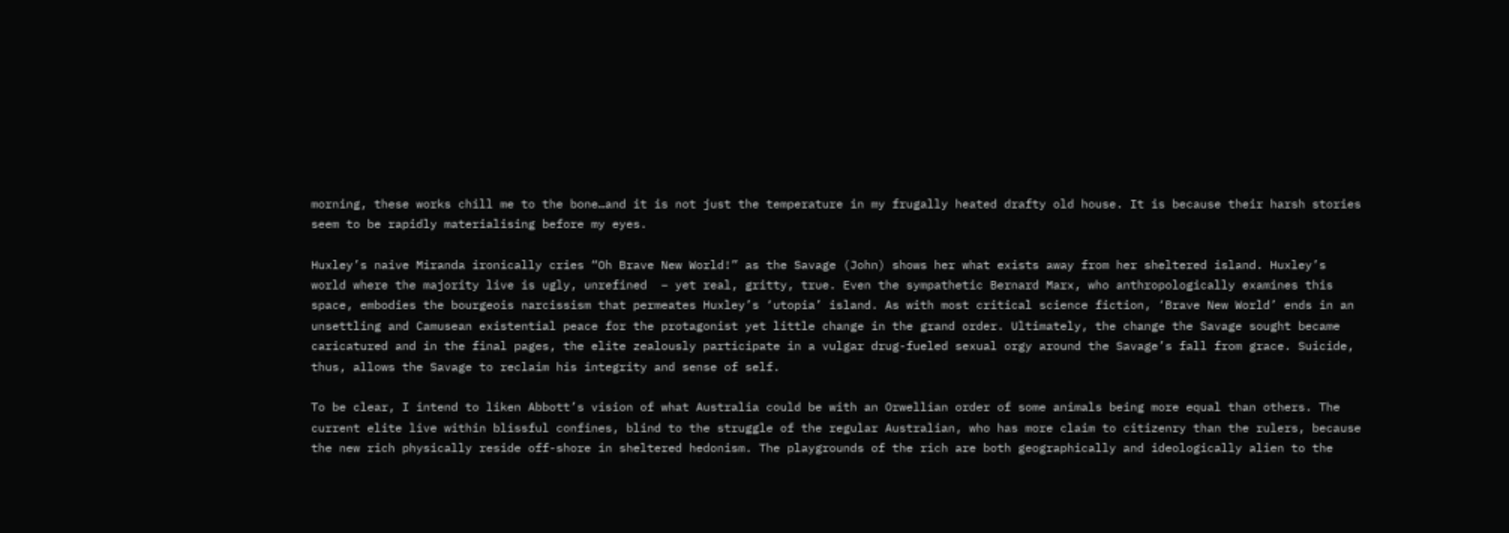morning, these works chill me to the bone…and it is not just the temperature in my frugally heated drafty old house. It is because their harsh stories seem to be rapidly materialising before my eyes.

Huxley’s naive Miranda ironically cries “Oh Brave New World!” as the Savage (John) shows her what exists away from her sheltered island. Huxley’s world where the majority live is ugly, unrefined  – yet real, gritty, true. Even the sympathetic Bernard Marx, who anthropologically examines this space, embodies the bourgeois narcissism that permeates Huxley’s ‘utopia’ island. As with most critical science fiction, ‘Brave New World’ ends in an unsettling and Camusean existential peace for the protagonist yet little change in the grand order. Ultimately, the change the Savage sought became caricatured and in the final pages, the elite zealously participate in a vulgar drug-fueled sexual orgy around the Savage’s fall from grace. Suicide, thus, allows the Savage to reclaim his integrity and sense of self.

To be clear, I intend to liken Abbott’s vision of what Australia could be with an Orwellian order of some animals being more equal than others. The current elite live within blissful confines, blind to the struggle of the regular Australian, who has more claim to citizenry than the rulers, because the new rich physically reside off-shore in sheltered hedonism. The playgrounds of the rich are both geographically and ideologically alien to the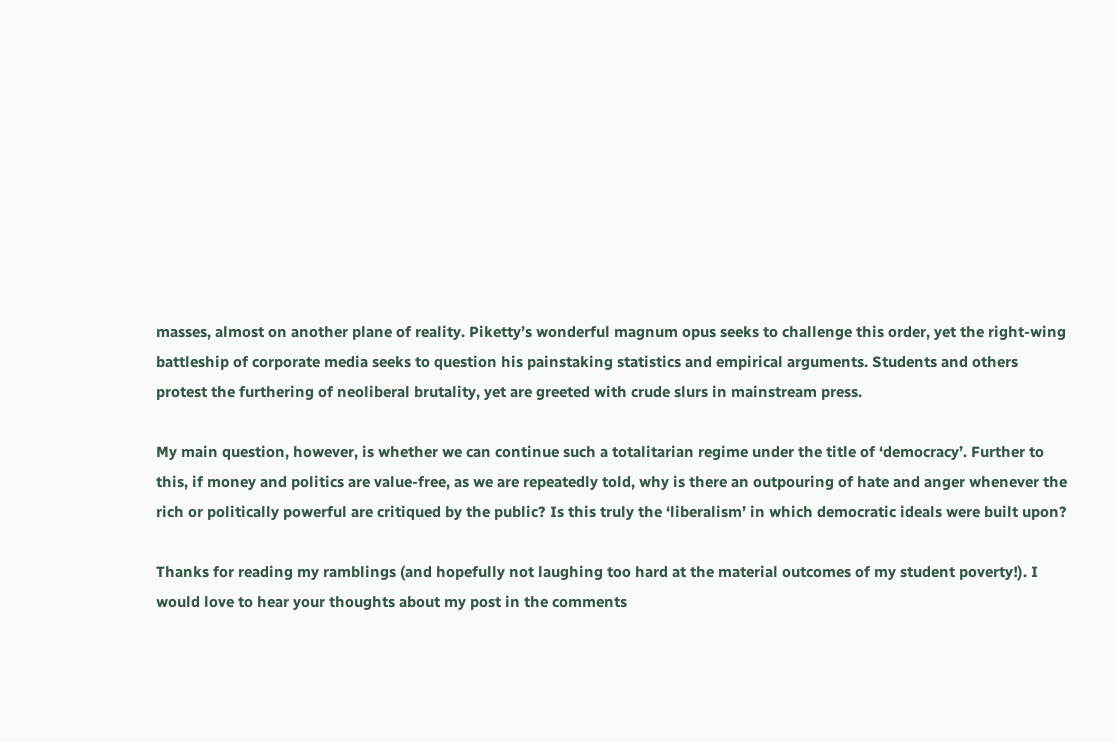masses, almost on another plane of reality. Piketty’s wonderful magnum opus seeks to challenge this order, yet the right-wing battleship of corporate media seeks to question his painstaking statistics and empirical arguments. Students and others protest the furthering of neoliberal brutality, yet are greeted with crude slurs in mainstream press.

My main question, however, is whether we can continue such a totalitarian regime under the title of ‘democracy’. Further to this, if money and politics are value-free, as we are repeatedly told, why is there an outpouring of hate and anger whenever the rich or politically powerful are critiqued by the public? Is this truly the ‘liberalism’ in which democratic ideals were built upon?

Thanks for reading my ramblings (and hopefully not laughing too hard at the material outcomes of my student poverty!). I would love to hear your thoughts about my post in the comments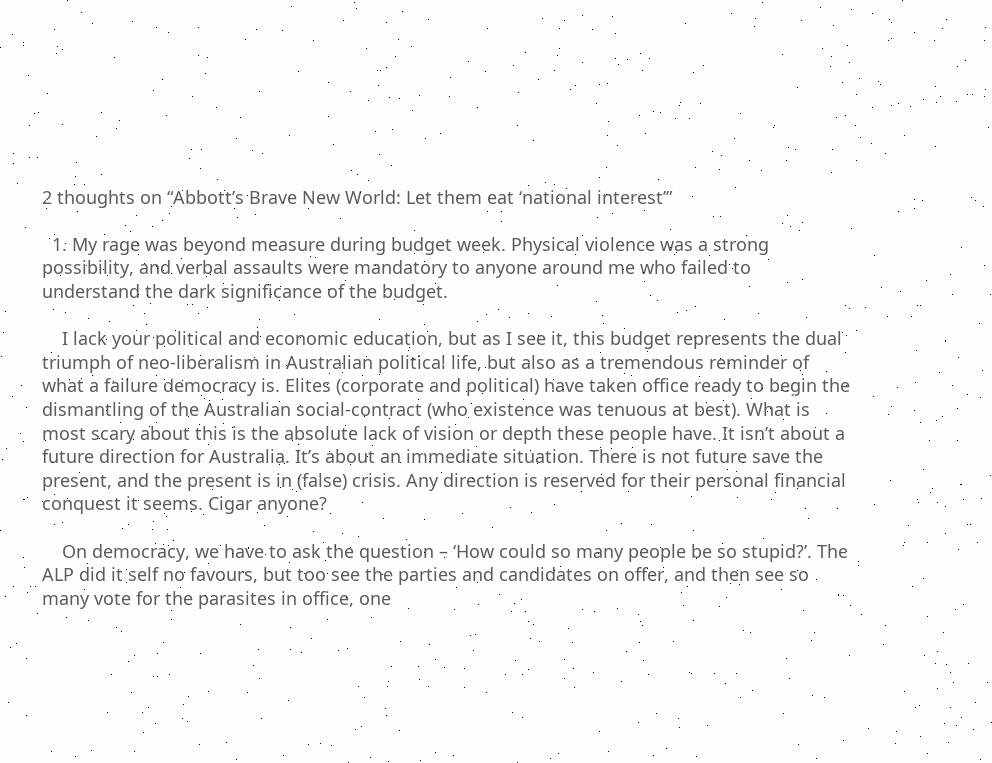2 thoughts on “Abbott’s Brave New World: Let them eat ‘national interest’”

  1. My rage was beyond measure during budget week. Physical violence was a strong possibility, and verbal assaults were mandatory to anyone around me who failed to understand the dark significance of the budget.

    I lack your political and economic education, but as I see it, this budget represents the dual triumph of neo-liberalism in Australian political life, but also as a tremendous reminder of what a failure democracy is. Elites (corporate and political) have taken office ready to begin the dismantling of the Australian social-contract (who existence was tenuous at best). What is most scary about this is the absolute lack of vision or depth these people have. It isn’t about a future direction for Australia. It’s about an immediate situation. There is not future save the present, and the present is in (false) crisis. Any direction is reserved for their personal financial conquest it seems. Cigar anyone?

    On democracy, we have to ask the question – ‘How could so many people be so stupid?’. The ALP did it self no favours, but too see the parties and candidates on offer, and then see so many vote for the parasites in office, one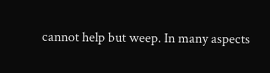cannot help but weep. In many aspects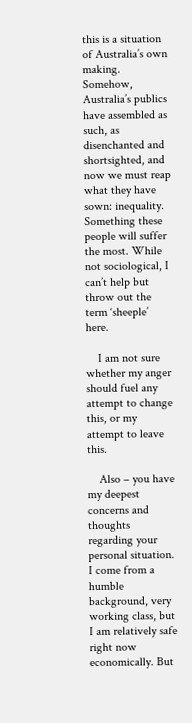this is a situation of Australia’s own making. Somehow, Australia’s publics have assembled as such, as disenchanted and shortsighted, and now we must reap what they have sown: inequality. Something these people will suffer the most. While not sociological, I can’t help but throw out the term ‘sheeple’ here.

    I am not sure whether my anger should fuel any attempt to change this, or my attempt to leave this.

    Also – you have my deepest concerns and thoughts regarding your personal situation. I come from a humble background, very working class, but I am relatively safe right now economically. But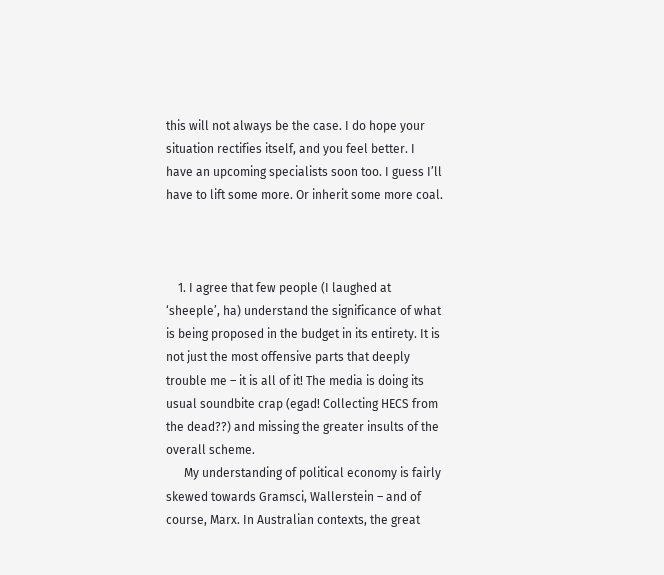this will not always be the case. I do hope your situation rectifies itself, and you feel better. I have an upcoming specialists soon too. I guess I’ll have to lift some more. Or inherit some more coal.



    1. I agree that few people (I laughed at ‘sheeple’, ha) understand the significance of what is being proposed in the budget in its entirety. It is not just the most offensive parts that deeply trouble me – it is all of it! The media is doing its usual soundbite crap (egad! Collecting HECS from the dead??) and missing the greater insults of the overall scheme.
      My understanding of political economy is fairly skewed towards Gramsci, Wallerstein – and of course, Marx. In Australian contexts, the great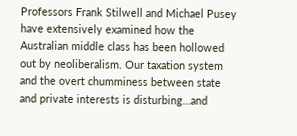Professors Frank Stilwell and Michael Pusey have extensively examined how the Australian middle class has been hollowed out by neoliberalism. Our taxation system and the overt chumminess between state and private interests is disturbing…and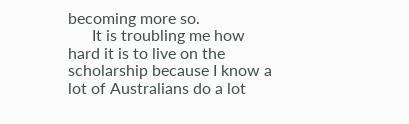becoming more so.
      It is troubling me how hard it is to live on the scholarship because I know a lot of Australians do a lot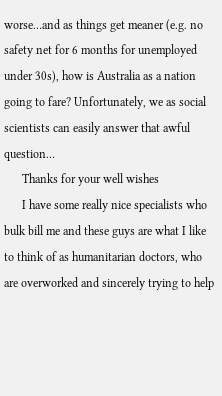worse…and as things get meaner (e.g. no safety net for 6 months for unemployed under 30s), how is Australia as a nation going to fare? Unfortunately, we as social scientists can easily answer that awful question…
      Thanks for your well wishes
      I have some really nice specialists who bulk bill me and these guys are what I like to think of as humanitarian doctors, who are overworked and sincerely trying to help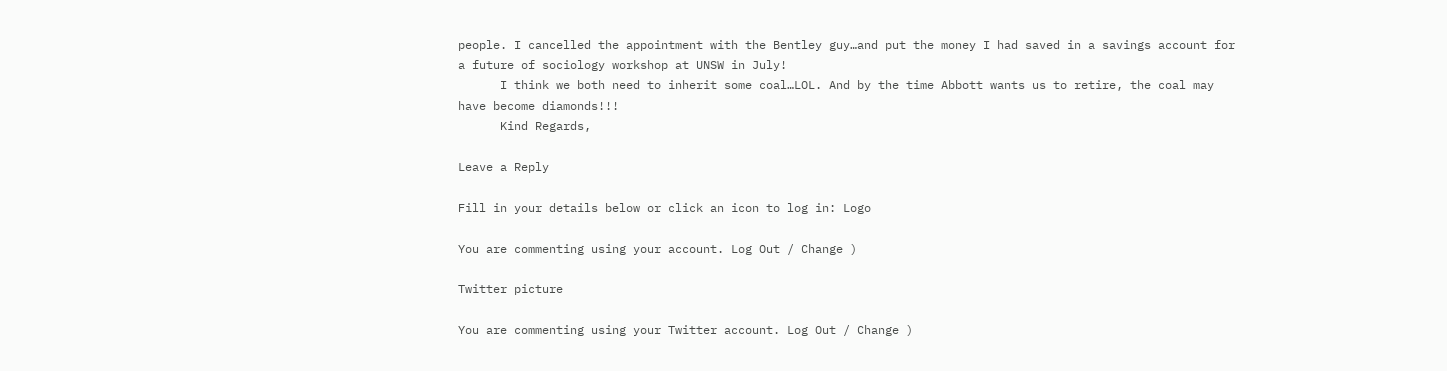people. I cancelled the appointment with the Bentley guy…and put the money I had saved in a savings account for a future of sociology workshop at UNSW in July!
      I think we both need to inherit some coal…LOL. And by the time Abbott wants us to retire, the coal may have become diamonds!!!
      Kind Regards,

Leave a Reply

Fill in your details below or click an icon to log in: Logo

You are commenting using your account. Log Out / Change )

Twitter picture

You are commenting using your Twitter account. Log Out / Change )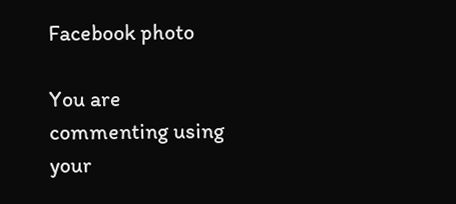Facebook photo

You are commenting using your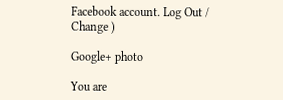Facebook account. Log Out / Change )

Google+ photo

You are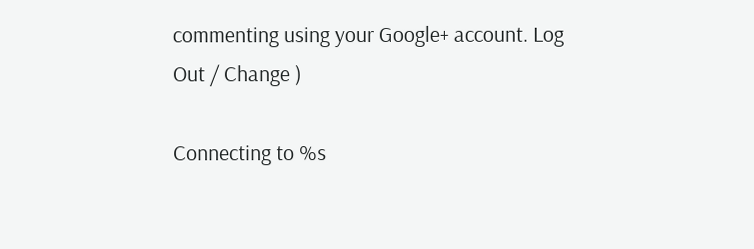commenting using your Google+ account. Log Out / Change )

Connecting to %s